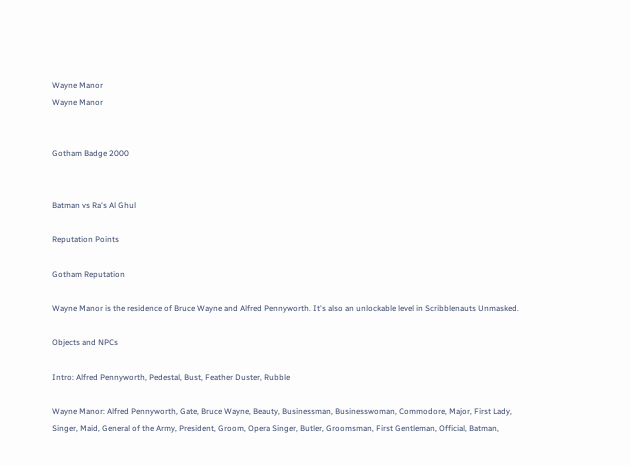Wayne Manor
Wayne Manor


Gotham Badge 2000


Batman vs Ra's Al Ghul

Reputation Points

Gotham Reputation

Wayne Manor is the residence of Bruce Wayne and Alfred Pennyworth. It's also an unlockable level in Scribblenauts Unmasked.

Objects and NPCs

Intro: Alfred Pennyworth, Pedestal, Bust, Feather Duster, Rubble

Wayne Manor: Alfred Pennyworth, Gate, Bruce Wayne, Beauty, Businessman, Businesswoman, Commodore, Major, First Lady, Singer, Maid, General of the Army, President, Groom, Opera Singer, Butler, Groomsman, First Gentleman, Official, Batman,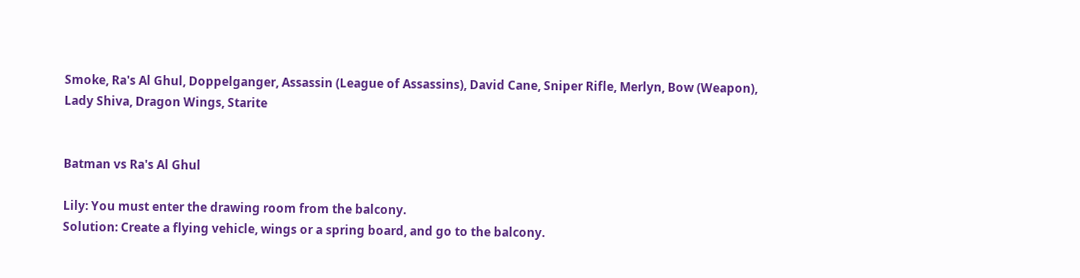Smoke, Ra's Al Ghul, Doppelganger, Assassin (League of Assassins), David Cane, Sniper Rifle, Merlyn, Bow (Weapon), Lady Shiva, Dragon Wings, Starite


Batman vs Ra's Al Ghul

Lily: You must enter the drawing room from the balcony.
Solution: Create a flying vehicle, wings or a spring board, and go to the balcony.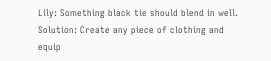Lily: Something black tie should blend in well.
Solution: Create any piece of clothing and equip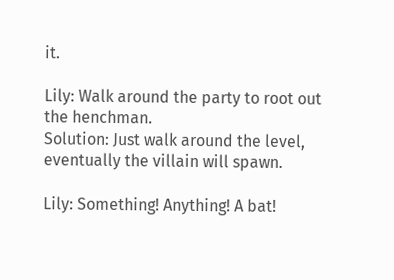it.

Lily: Walk around the party to root out the henchman.
Solution: Just walk around the level, eventually the villain will spawn.

Lily: Something! Anything! A bat!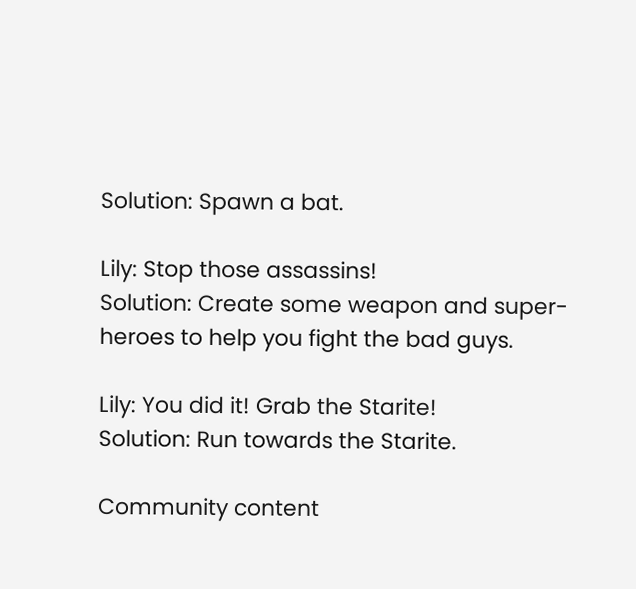Solution: Spawn a bat.

Lily: Stop those assassins!
Solution: Create some weapon and super-heroes to help you fight the bad guys.

Lily: You did it! Grab the Starite!
Solution: Run towards the Starite.

Community content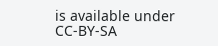is available under CC-BY-SA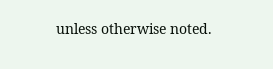unless otherwise noted.